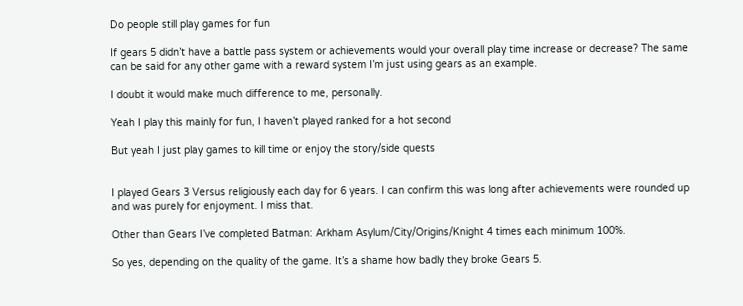Do people still play games for fun

If gears 5 didn’t have a battle pass system or achievements would your overall play time increase or decrease? The same can be said for any other game with a reward system I’m just using gears as an example.

I doubt it would make much difference to me, personally.

Yeah I play this mainly for fun, I haven’t played ranked for a hot second

But yeah I just play games to kill time or enjoy the story/side quests


I played Gears 3 Versus religiously each day for 6 years. I can confirm this was long after achievements were rounded up and was purely for enjoyment. I miss that.

Other than Gears I’ve completed Batman: Arkham Asylum/City/Origins/Knight 4 times each minimum 100%.

So yes, depending on the quality of the game. It’s a shame how badly they broke Gears 5.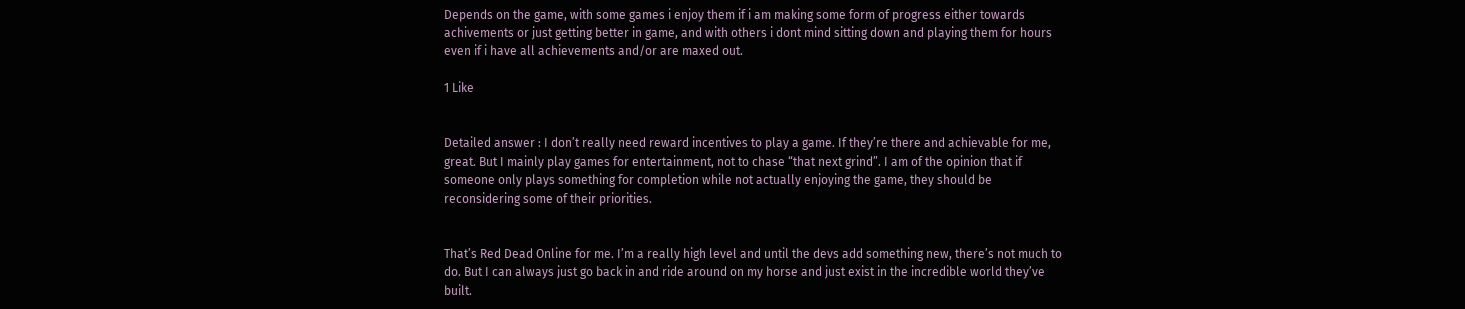Depends on the game, with some games i enjoy them if i am making some form of progress either towards achivements or just getting better in game, and with others i dont mind sitting down and playing them for hours even if i have all achievements and/or are maxed out.

1 Like


Detailed answer : I don’t really need reward incentives to play a game. If they’re there and achievable for me, great. But I mainly play games for entertainment, not to chase “that next grind”. I am of the opinion that if someone only plays something for completion while not actually enjoying the game, they should be reconsidering some of their priorities.


That’s Red Dead Online for me. I’m a really high level and until the devs add something new, there’s not much to do. But I can always just go back in and ride around on my horse and just exist in the incredible world they’ve built.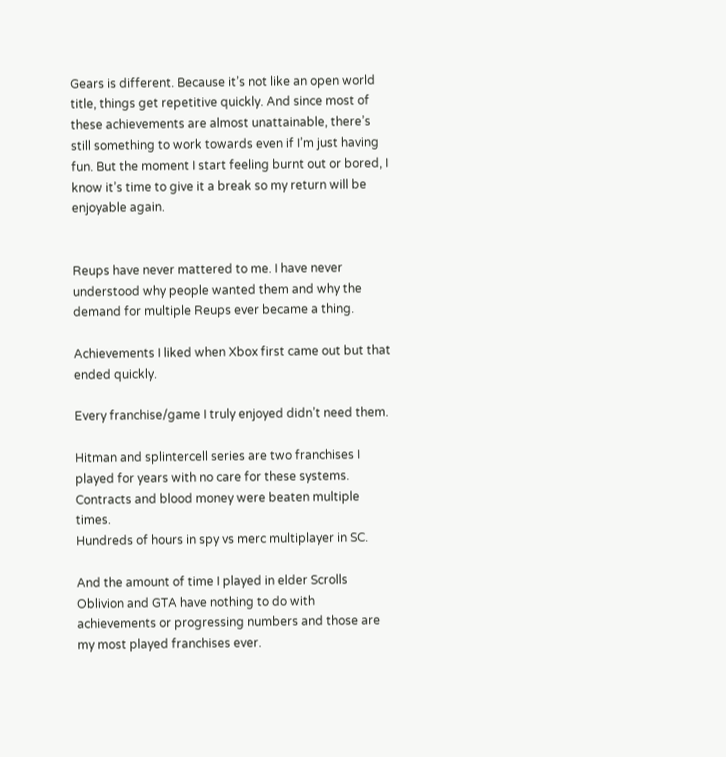Gears is different. Because it’s not like an open world title, things get repetitive quickly. And since most of these achievements are almost unattainable, there’s still something to work towards even if I’m just having fun. But the moment I start feeling burnt out or bored, I know it’s time to give it a break so my return will be enjoyable again.


Reups have never mattered to me. I have never understood why people wanted them and why the demand for multiple Reups ever became a thing.

Achievements I liked when Xbox first came out but that ended quickly.

Every franchise/game I truly enjoyed didn’t need them.

Hitman and splintercell series are two franchises I played for years with no care for these systems.
Contracts and blood money were beaten multiple times.
Hundreds of hours in spy vs merc multiplayer in SC.

And the amount of time I played in elder Scrolls Oblivion and GTA have nothing to do with achievements or progressing numbers and those are my most played franchises ever.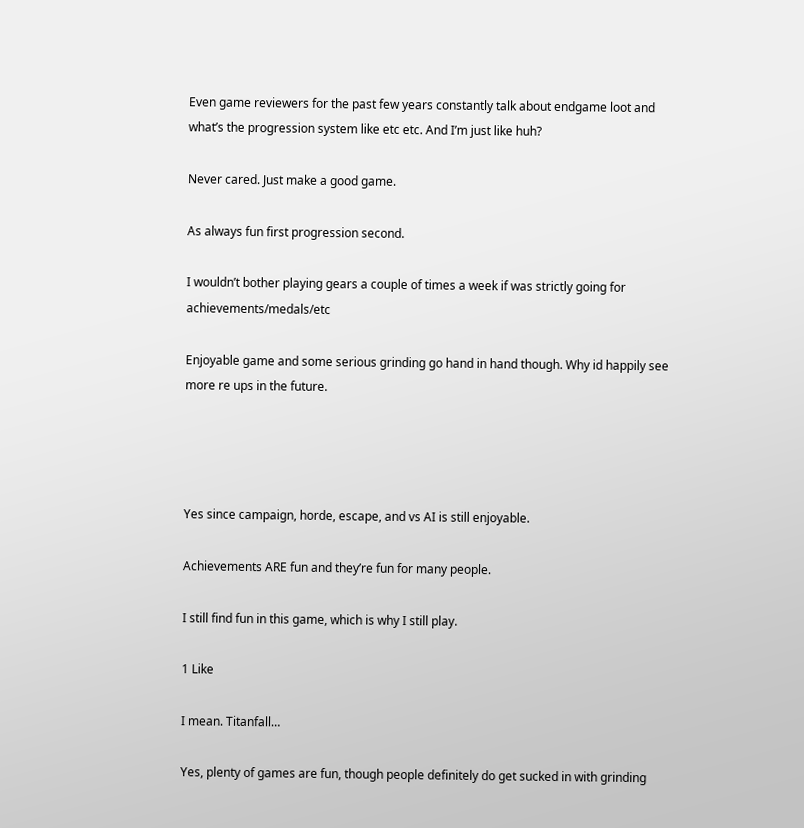Even game reviewers for the past few years constantly talk about endgame loot and what’s the progression system like etc etc. And I’m just like huh?

Never cared. Just make a good game.

As always fun first progression second.

I wouldn’t bother playing gears a couple of times a week if was strictly going for achievements/medals/etc

Enjoyable game and some serious grinding go hand in hand though. Why id happily see more re ups in the future.




Yes since campaign, horde, escape, and vs AI is still enjoyable.

Achievements ARE fun and they’re fun for many people.

I still find fun in this game, which is why I still play.

1 Like

I mean. Titanfall…

Yes, plenty of games are fun, though people definitely do get sucked in with grinding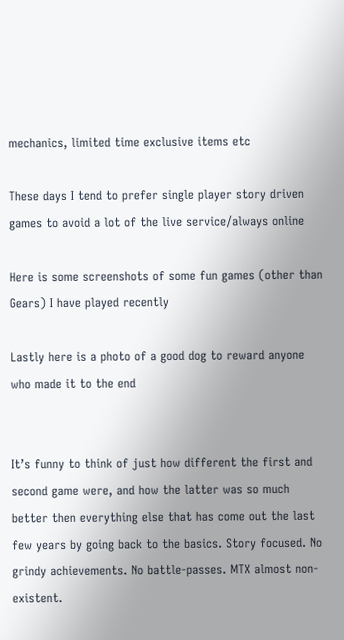mechanics, limited time exclusive items etc

These days I tend to prefer single player story driven games to avoid a lot of the live service/always online

Here is some screenshots of some fun games (other than Gears) I have played recently

Lastly here is a photo of a good dog to reward anyone who made it to the end


It’s funny to think of just how different the first and second game were, and how the latter was so much better then everything else that has come out the last few years by going back to the basics. Story focused. No grindy achievements. No battle-passes. MTX almost non-existent.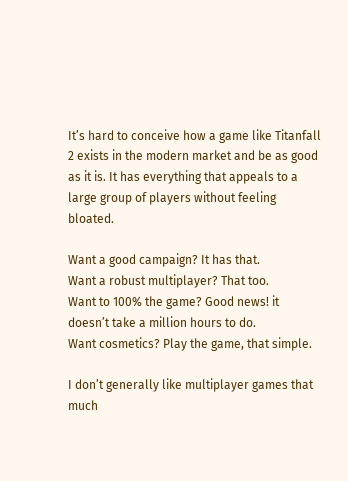It’s hard to conceive how a game like Titanfall 2 exists in the modern market and be as good as it is. It has everything that appeals to a large group of players without feeling bloated.

Want a good campaign? It has that.
Want a robust multiplayer? That too.
Want to 100% the game? Good news! it doesn’t take a million hours to do.
Want cosmetics? Play the game, that simple.

I don’t generally like multiplayer games that much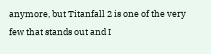anymore, but Titanfall 2 is one of the very few that stands out and I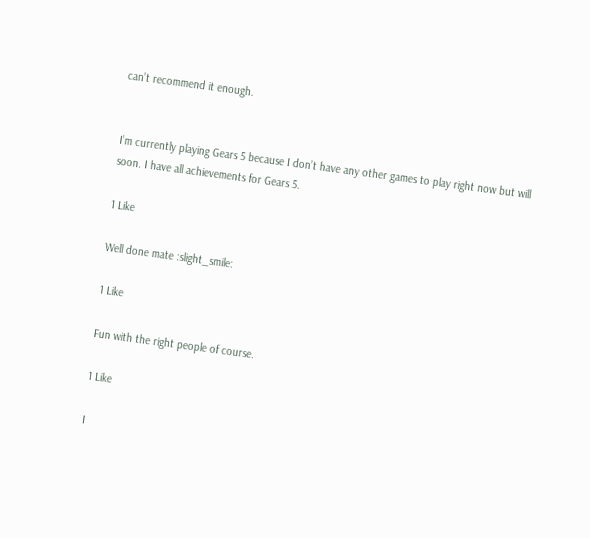can’t recommend it enough.


I’m currently playing Gears 5 because I don’t have any other games to play right now but will soon. I have all achievements for Gears 5.

1 Like

Well done mate :slight_smile:

1 Like

Fun with the right people of course.

1 Like

I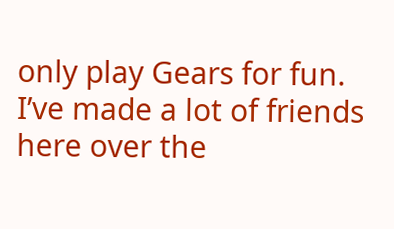only play Gears for fun. I’ve made a lot of friends here over the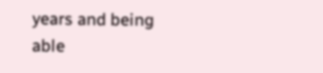years and being able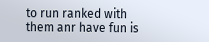to run ranked with them anr have fun is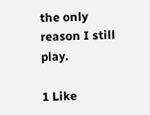the only reason I still play.

1 Like